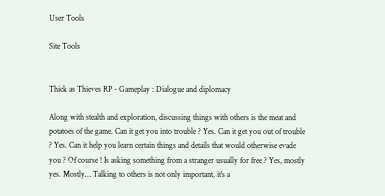User Tools

Site Tools


Thick as Thieves RP - Gameplay : Dialogue and diplomacy

Along with stealth and exploration, discussing things with others is the meat and potatoes of the game. Can it get you into trouble ? Yes. Can it get you out of trouble ? Yes. Can it help you learn certain things and details that would otherwise evade you ? Of course ! Is asking something from a stranger usually for free ? Yes, mostly yes. Mostly… Talking to others is not only important, it's a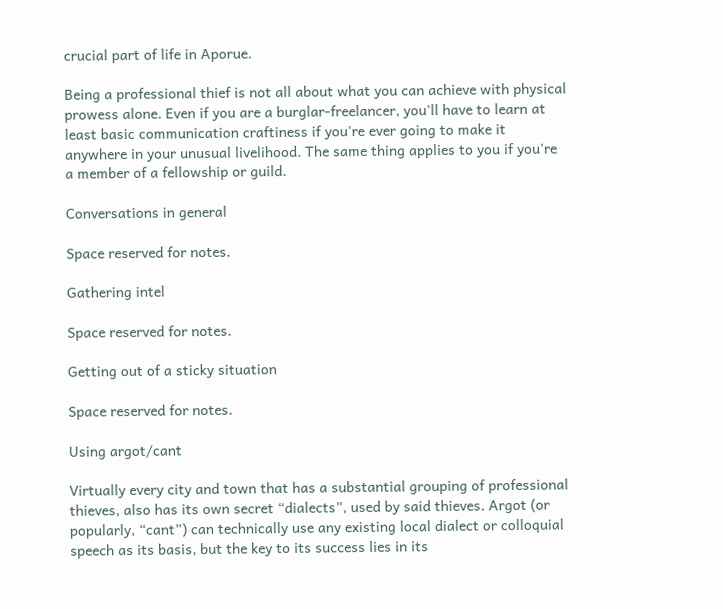crucial part of life in Aporue.

Being a professional thief is not all about what you can achieve with physical prowess alone. Even if you are a burglar-freelancer, you'll have to learn at least basic communication craftiness if you're ever going to make it anywhere in your unusual livelihood. The same thing applies to you if you're a member of a fellowship or guild.

Conversations in general

Space reserved for notes.

Gathering intel

Space reserved for notes.

Getting out of a sticky situation

Space reserved for notes.

Using argot/cant

Virtually every city and town that has a substantial grouping of professional thieves, also has its own secret “dialects”, used by said thieves. Argot (or popularly, “cant”) can technically use any existing local dialect or colloquial speech as its basis, but the key to its success lies in its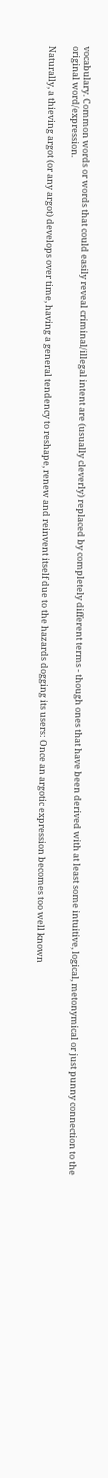vocabulary. Common words or words that could easily reveal criminal/illegal intent are (usually cleverly) replaced by completely different terms - though ones that have been derived with at least some intuitive, logical, metonymical or just punny connection to the original word/expression.

Naturally, a thieving argot (or any argot) develops over time, having a general tendency to reshape, renew and reinvent itself due to the hazards dogging its users: Once an argotic expression becomes too well known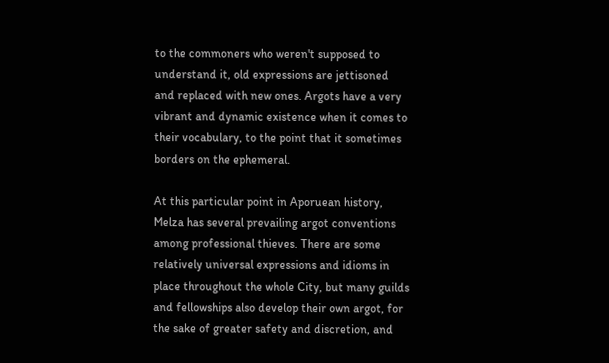to the commoners who weren't supposed to understand it, old expressions are jettisoned and replaced with new ones. Argots have a very vibrant and dynamic existence when it comes to their vocabulary, to the point that it sometimes borders on the ephemeral.

At this particular point in Aporuean history, Melza has several prevailing argot conventions among professional thieves. There are some relatively universal expressions and idioms in place throughout the whole City, but many guilds and fellowships also develop their own argot, for the sake of greater safety and discretion, and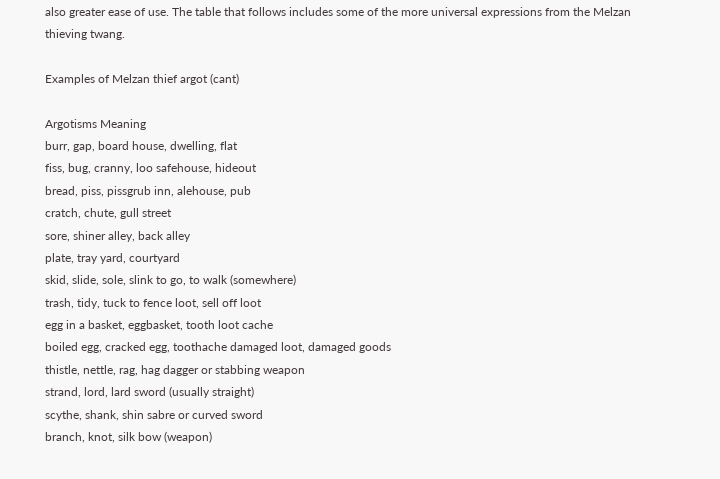also greater ease of use. The table that follows includes some of the more universal expressions from the Melzan thieving twang.

Examples of Melzan thief argot (cant)

Argotisms Meaning
burr, gap, board house, dwelling, flat
fiss, bug, cranny, loo safehouse, hideout
bread, piss, pissgrub inn, alehouse, pub
cratch, chute, gull street
sore, shiner alley, back alley
plate, tray yard, courtyard
skid, slide, sole, slink to go, to walk (somewhere)
trash, tidy, tuck to fence loot, sell off loot
egg in a basket, eggbasket, tooth loot cache
boiled egg, cracked egg, toothache damaged loot, damaged goods
thistle, nettle, rag, hag dagger or stabbing weapon
strand, lord, lard sword (usually straight)
scythe, shank, shin sabre or curved sword
branch, knot, silk bow (weapon)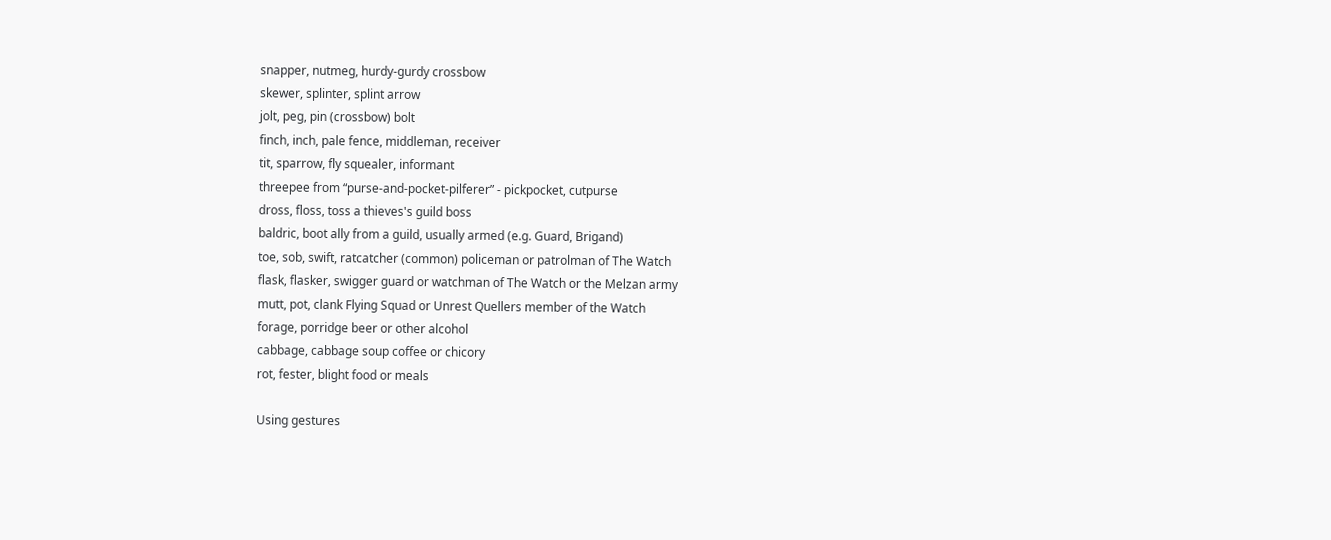snapper, nutmeg, hurdy-gurdy crossbow
skewer, splinter, splint arrow
jolt, peg, pin (crossbow) bolt
finch, inch, pale fence, middleman, receiver
tit, sparrow, fly squealer, informant
threepee from “purse-and-pocket-pilferer” - pickpocket, cutpurse
dross, floss, toss a thieves's guild boss
baldric, boot ally from a guild, usually armed (e.g. Guard, Brigand)
toe, sob, swift, ratcatcher (common) policeman or patrolman of The Watch
flask, flasker, swigger guard or watchman of The Watch or the Melzan army
mutt, pot, clank Flying Squad or Unrest Quellers member of the Watch
forage, porridge beer or other alcohol
cabbage, cabbage soup coffee or chicory
rot, fester, blight food or meals

Using gestures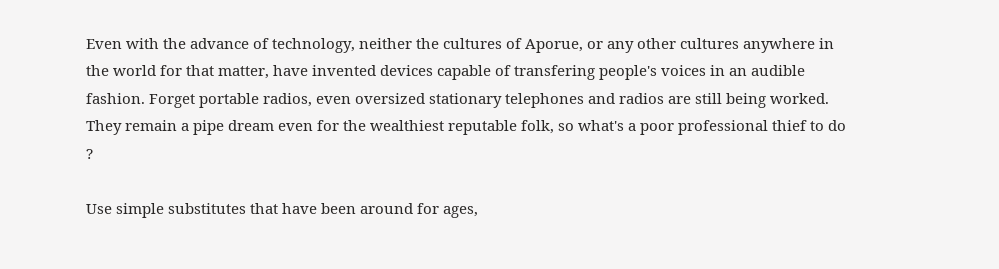Even with the advance of technology, neither the cultures of Aporue, or any other cultures anywhere in the world for that matter, have invented devices capable of transfering people's voices in an audible fashion. Forget portable radios, even oversized stationary telephones and radios are still being worked. They remain a pipe dream even for the wealthiest reputable folk, so what's a poor professional thief to do ?

Use simple substitutes that have been around for ages,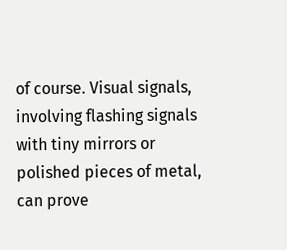of course. Visual signals, involving flashing signals with tiny mirrors or polished pieces of metal, can prove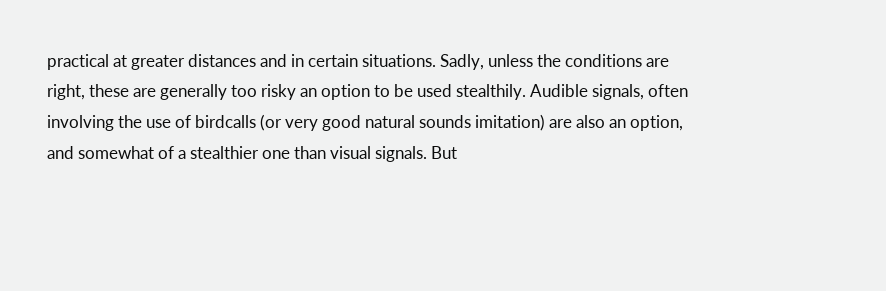practical at greater distances and in certain situations. Sadly, unless the conditions are right, these are generally too risky an option to be used stealthily. Audible signals, often involving the use of birdcalls (or very good natural sounds imitation) are also an option, and somewhat of a stealthier one than visual signals. But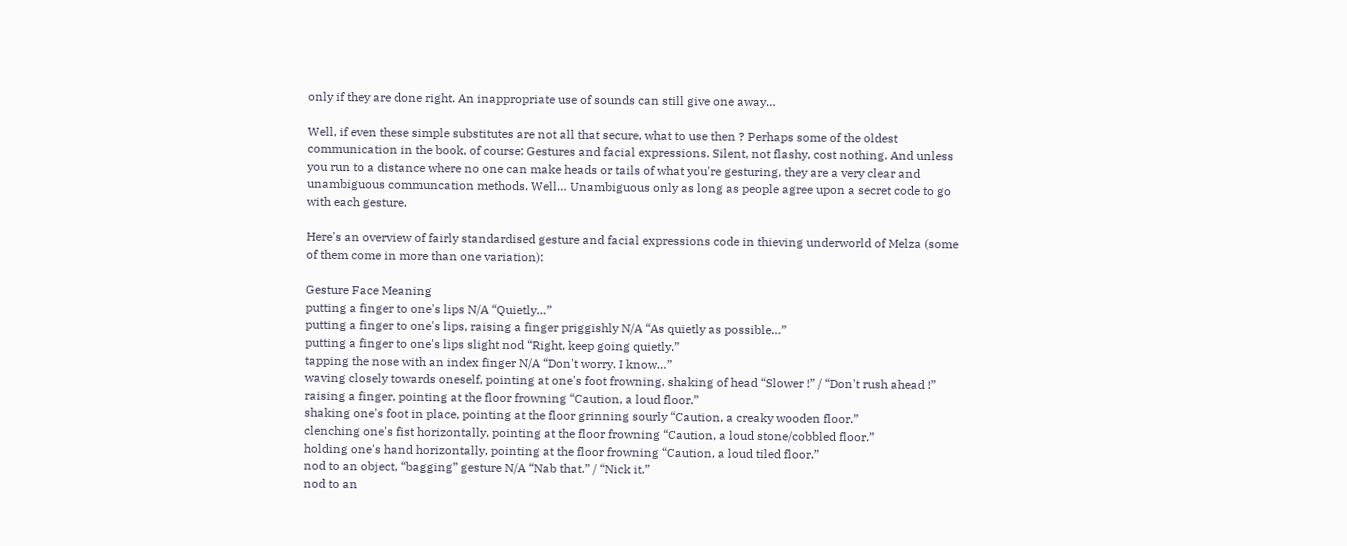only if they are done right. An inappropriate use of sounds can still give one away…

Well, if even these simple substitutes are not all that secure, what to use then ? Perhaps some of the oldest communication in the book, of course: Gestures and facial expressions. Silent, not flashy, cost nothing. And unless you run to a distance where no one can make heads or tails of what you're gesturing, they are a very clear and unambiguous communcation methods. Well… Unambiguous only as long as people agree upon a secret code to go with each gesture.

Here's an overview of fairly standardised gesture and facial expressions code in thieving underworld of Melza (some of them come in more than one variation):

Gesture Face Meaning
putting a finger to one's lips N/A “Quietly…”
putting a finger to one's lips, raising a finger priggishly N/A “As quietly as possible…”
putting a finger to one's lips slight nod “Right, keep going quietly.”
tapping the nose with an index finger N/A “Don't worry. I know…”
waving closely towards oneself, pointing at one's foot frowning, shaking of head “Slower !” / “Don't rush ahead !”
raising a finger, pointing at the floor frowning “Caution, a loud floor.”
shaking one's foot in place, pointing at the floor grinning sourly “Caution, a creaky wooden floor.”
clenching one's fist horizontally, pointing at the floor frowning “Caution, a loud stone/cobbled floor.”
holding one's hand horizontally, pointing at the floor frowning “Caution, a loud tiled floor.”
nod to an object, “bagging” gesture N/A “Nab that.” / “Nick it.”
nod to an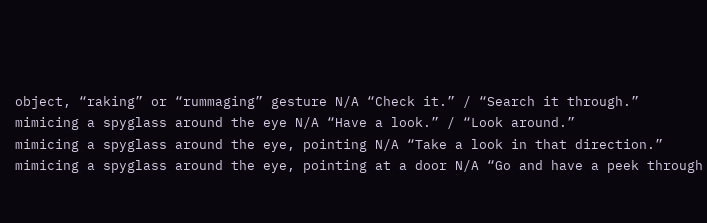object, “raking” or “rummaging” gesture N/A “Check it.” / “Search it through.”
mimicing a spyglass around the eye N/A “Have a look.” / “Look around.”
mimicing a spyglass around the eye, pointing N/A “Take a look in that direction.”
mimicing a spyglass around the eye, pointing at a door N/A “Go and have a peek through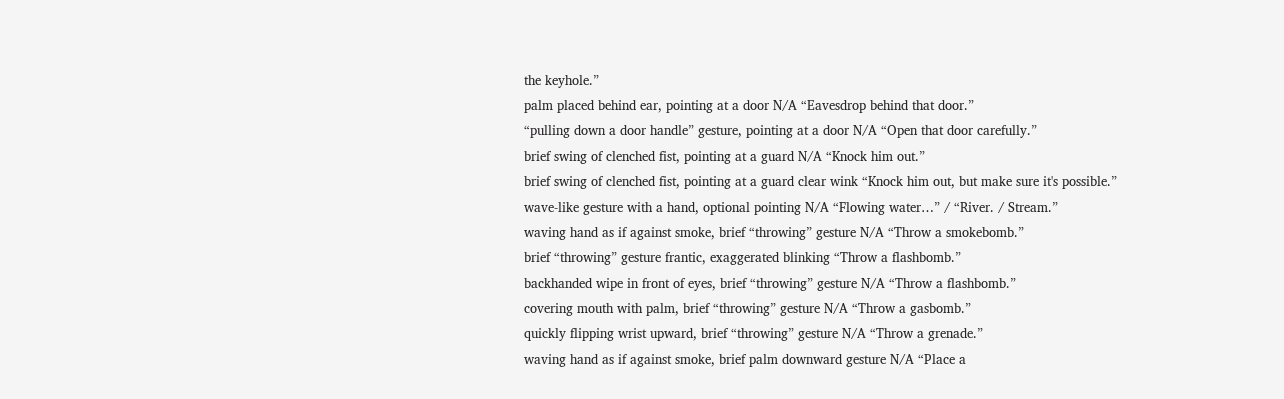the keyhole.”
palm placed behind ear, pointing at a door N/A “Eavesdrop behind that door.”
“pulling down a door handle” gesture, pointing at a door N/A “Open that door carefully.”
brief swing of clenched fist, pointing at a guard N/A “Knock him out.”
brief swing of clenched fist, pointing at a guard clear wink “Knock him out, but make sure it's possible.”
wave-like gesture with a hand, optional pointing N/A “Flowing water…” / “River. / Stream.”
waving hand as if against smoke, brief “throwing” gesture N/A “Throw a smokebomb.”
brief “throwing” gesture frantic, exaggerated blinking “Throw a flashbomb.”
backhanded wipe in front of eyes, brief “throwing” gesture N/A “Throw a flashbomb.”
covering mouth with palm, brief “throwing” gesture N/A “Throw a gasbomb.”
quickly flipping wrist upward, brief “throwing” gesture N/A “Throw a grenade.”
waving hand as if against smoke, brief palm downward gesture N/A “Place a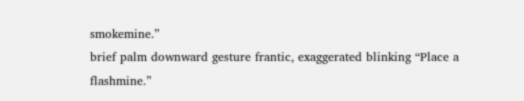smokemine.”
brief palm downward gesture frantic, exaggerated blinking “Place a flashmine.”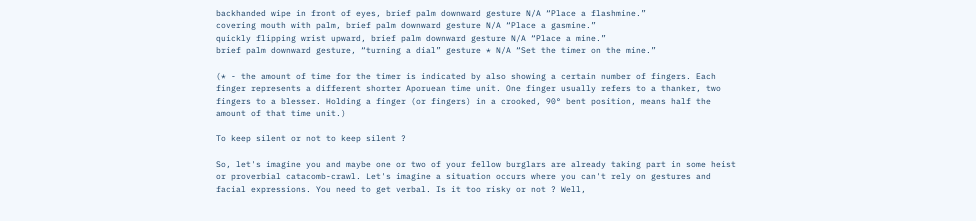backhanded wipe in front of eyes, brief palm downward gesture N/A “Place a flashmine.”
covering mouth with palm, brief palm downward gesture N/A “Place a gasmine.”
quickly flipping wrist upward, brief palm downward gesture N/A “Place a mine.”
brief palm downward gesture, “turning a dial” gesture * N/A “Set the timer on the mine.”

(* - the amount of time for the timer is indicated by also showing a certain number of fingers. Each finger represents a different shorter Aporuean time unit. One finger usually refers to a thanker, two fingers to a blesser. Holding a finger (or fingers) in a crooked, 90° bent position, means half the amount of that time unit.)

To keep silent or not to keep silent ?

So, let's imagine you and maybe one or two of your fellow burglars are already taking part in some heist or proverbial catacomb-crawl. Let's imagine a situation occurs where you can't rely on gestures and facial expressions. You need to get verbal. Is it too risky or not ? Well,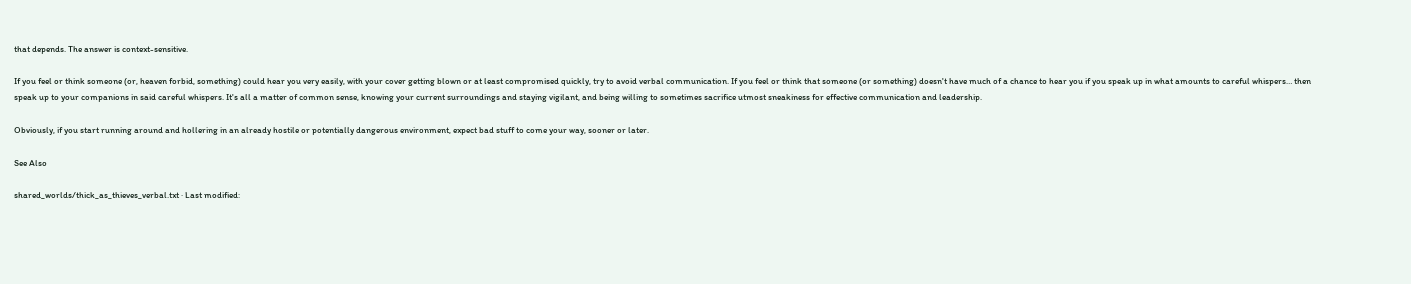that depends. The answer is context-sensitive.

If you feel or think someone (or, heaven forbid, something) could hear you very easily, with your cover getting blown or at least compromised quickly, try to avoid verbal communication. If you feel or think that someone (or something) doesn't have much of a chance to hear you if you speak up in what amounts to careful whispers… then speak up to your companions in said careful whispers. It's all a matter of common sense, knowing your current surroundings and staying vigilant, and being willing to sometimes sacrifice utmost sneakiness for effective communication and leadership.

Obviously, if you start running around and hollering in an already hostile or potentially dangerous environment, expect bad stuff to come your way, sooner or later.

See Also

shared_worlds/thick_as_thieves_verbal.txt · Last modified: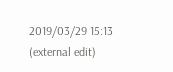2019/03/29 15:13 (external edit)